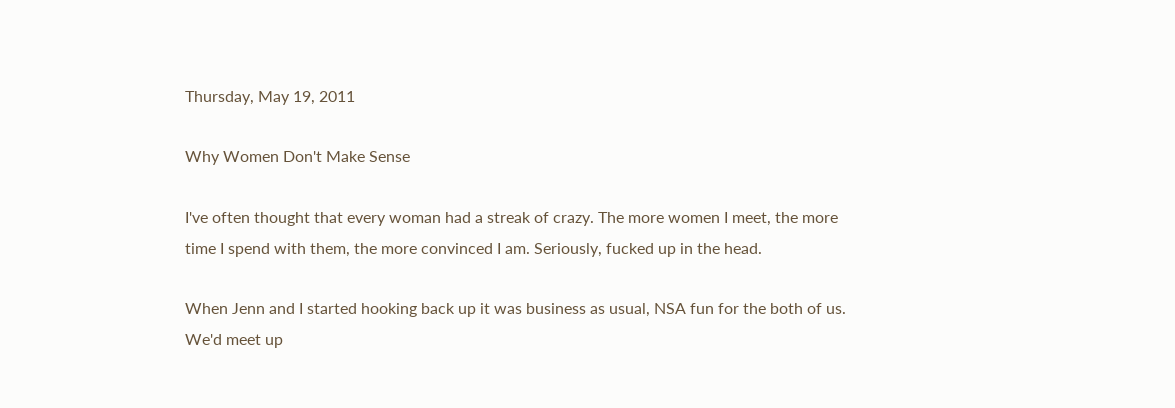Thursday, May 19, 2011

Why Women Don't Make Sense

I've often thought that every woman had a streak of crazy. The more women I meet, the more time I spend with them, the more convinced I am. Seriously, fucked up in the head.

When Jenn and I started hooking back up it was business as usual, NSA fun for the both of us. We'd meet up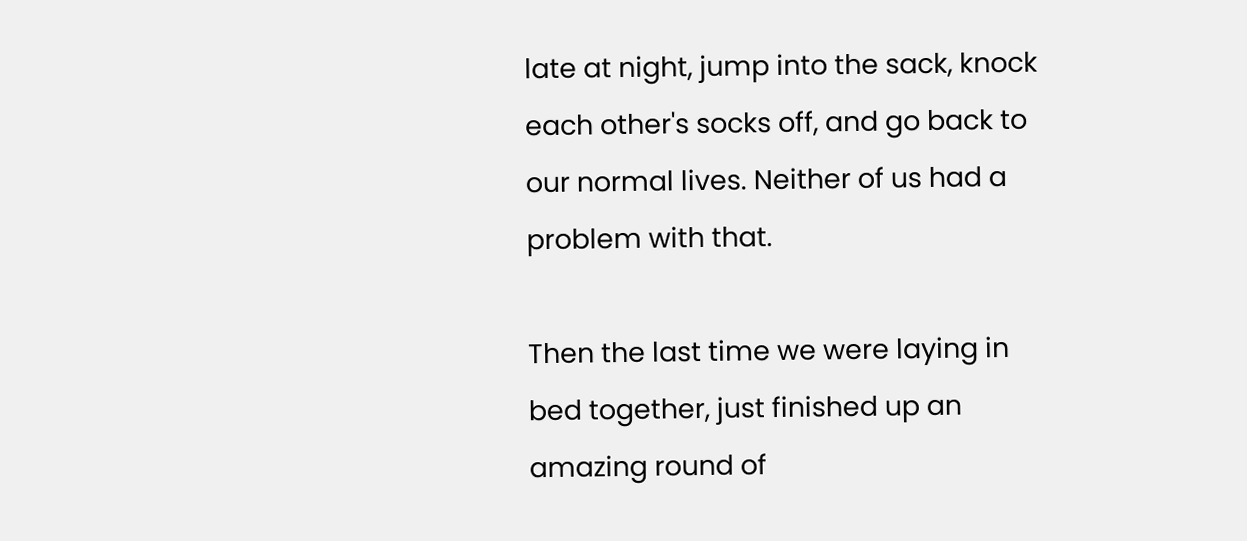late at night, jump into the sack, knock each other's socks off, and go back to our normal lives. Neither of us had a problem with that.

Then the last time we were laying in bed together, just finished up an amazing round of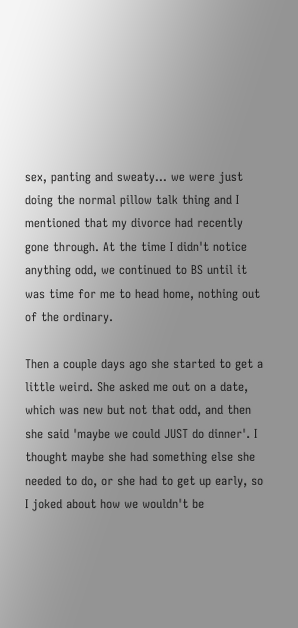sex, panting and sweaty... we were just doing the normal pillow talk thing and I mentioned that my divorce had recently gone through. At the time I didn't notice anything odd, we continued to BS until it was time for me to head home, nothing out of the ordinary.

Then a couple days ago she started to get a little weird. She asked me out on a date, which was new but not that odd, and then she said 'maybe we could JUST do dinner'. I thought maybe she had something else she needed to do, or she had to get up early, so I joked about how we wouldn't be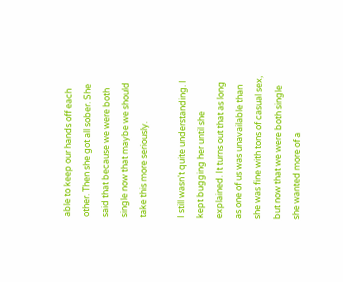able to keep our hands off each other. Then she got all sober. She said that because we were both single now that maybe we should take this more seriously.

I still wasn't quite understanding. I kept bugging her until she explained. It turns out that as long as one of us was unavailable than she was fine with tons of casual sex, but now that we were both single she wanted more of a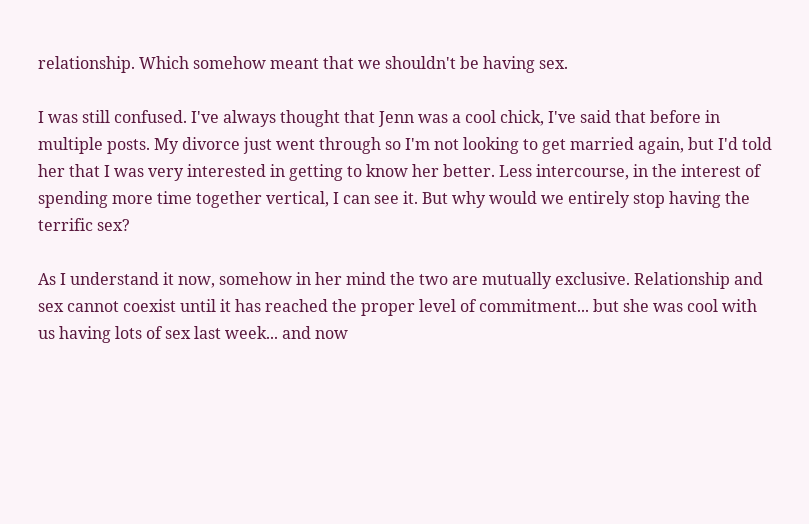relationship. Which somehow meant that we shouldn't be having sex.

I was still confused. I've always thought that Jenn was a cool chick, I've said that before in multiple posts. My divorce just went through so I'm not looking to get married again, but I'd told her that I was very interested in getting to know her better. Less intercourse, in the interest of spending more time together vertical, I can see it. But why would we entirely stop having the terrific sex?

As I understand it now, somehow in her mind the two are mutually exclusive. Relationship and sex cannot coexist until it has reached the proper level of commitment... but she was cool with us having lots of sex last week... and now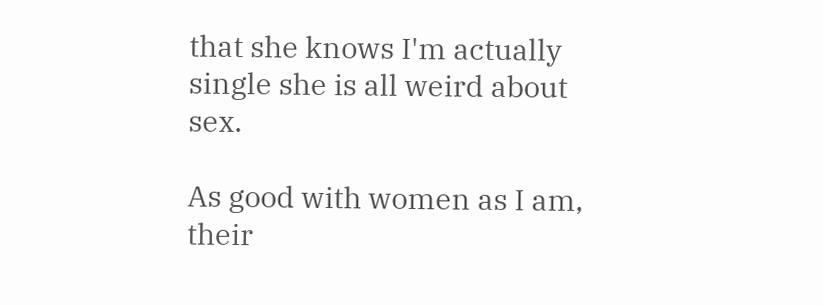that she knows I'm actually single she is all weird about sex.

As good with women as I am, their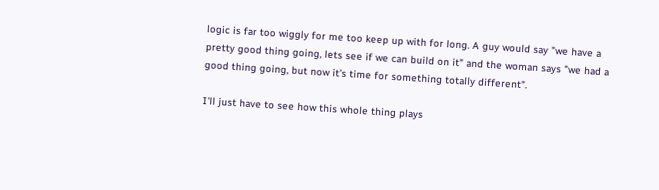logic is far too wiggly for me too keep up with for long. A guy would say "we have a pretty good thing going, lets see if we can build on it" and the woman says "we had a good thing going, but now it's time for something totally different".

I'll just have to see how this whole thing plays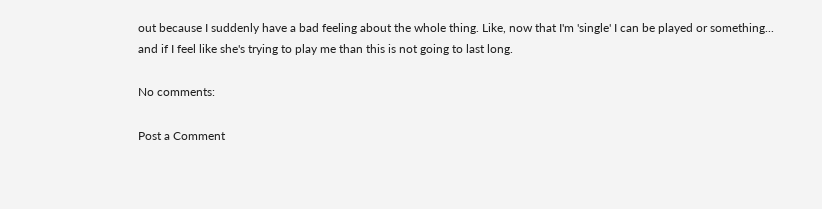out because I suddenly have a bad feeling about the whole thing. Like, now that I'm 'single' I can be played or something... and if I feel like she's trying to play me than this is not going to last long.

No comments:

Post a Comment